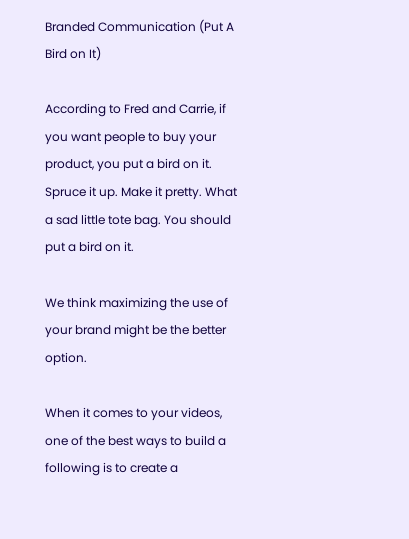Branded Communication (Put A Bird on It)

According to Fred and Carrie, if you want people to buy your product, you put a bird on it. Spruce it up. Make it pretty. What a sad little tote bag. You should put a bird on it.

We think maximizing the use of your brand might be the better option.

When it comes to your videos, one of the best ways to build a following is to create a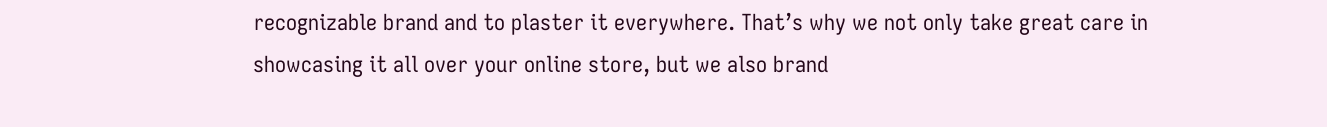recognizable brand and to plaster it everywhere. That’s why we not only take great care in showcasing it all over your online store, but we also brand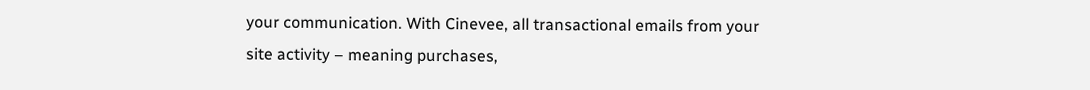your communication. With Cinevee, all transactional emails from your site activity – meaning purchases,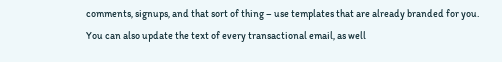comments, signups, and that sort of thing – use templates that are already branded for you. You can also update the text of every transactional email, as well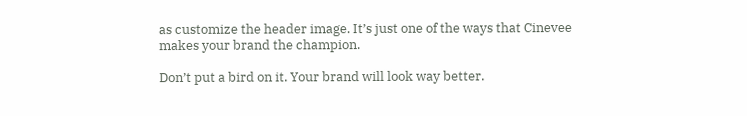as customize the header image. It’s just one of the ways that Cinevee makes your brand the champion.

Don’t put a bird on it. Your brand will look way better.